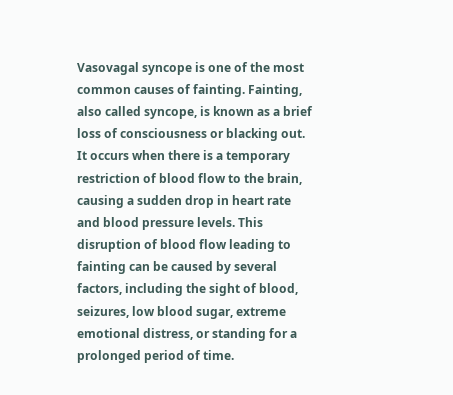Vasovagal syncope is one of the most common causes of fainting. Fainting, also called syncope, is known as a brief loss of consciousness or blacking out. It occurs when there is a temporary restriction of blood flow to the brain, causing a sudden drop in heart rate and blood pressure levels. This disruption of blood flow leading to fainting can be caused by several factors, including the sight of blood, seizures, low blood sugar, extreme emotional distress, or standing for a prolonged period of time.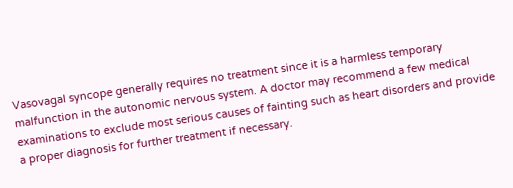Vasovagal syncope generally requires no treatment since it is a harmless temporary malfunction in the autonomic nervous system. A doctor may recommend a few medical examinations to exclude most serious causes of fainting such as heart disorders and provide a proper diagnosis for further treatment if necessary.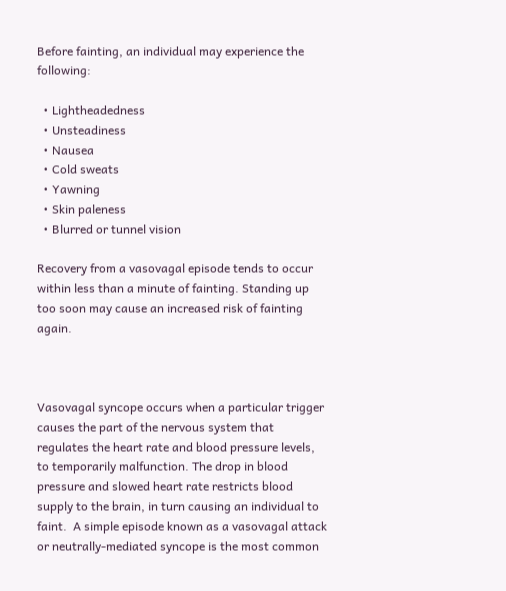Before fainting, an individual may experience the following:

  • Lightheadedness
  • Unsteadiness
  • Nausea
  • Cold sweats
  • Yawning
  • Skin paleness
  • Blurred or tunnel vision

Recovery from a vasovagal episode tends to occur within less than a minute of fainting. Standing up too soon may cause an increased risk of fainting again.



Vasovagal syncope occurs when a particular trigger causes the part of the nervous system that regulates the heart rate and blood pressure levels, to temporarily malfunction. The drop in blood pressure and slowed heart rate restricts blood supply to the brain, in turn causing an individual to faint.  A simple episode known as a vasovagal attack or neutrally-mediated syncope is the most common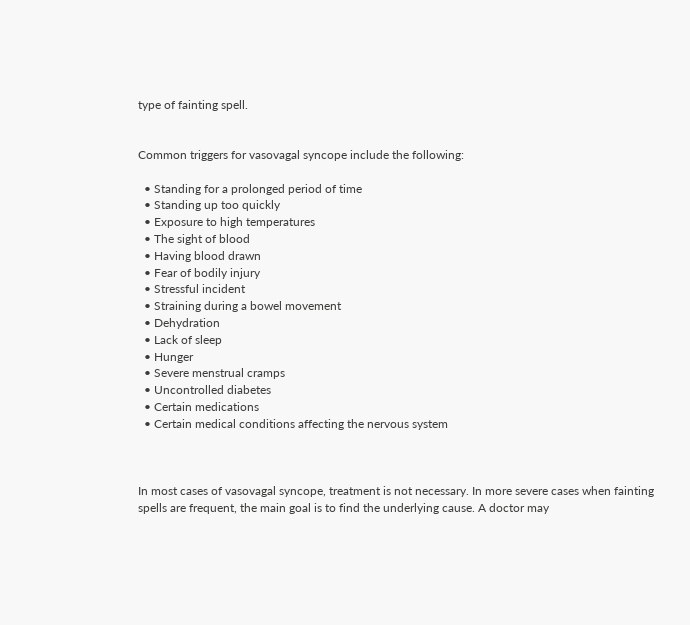type of fainting spell.


Common triggers for vasovagal syncope include the following:

  • Standing for a prolonged period of time
  • Standing up too quickly
  • Exposure to high temperatures
  • The sight of blood
  • Having blood drawn
  • Fear of bodily injury
  • Stressful incident
  • Straining during a bowel movement
  • Dehydration
  • Lack of sleep
  • Hunger
  • Severe menstrual cramps
  • Uncontrolled diabetes
  • Certain medications
  • Certain medical conditions affecting the nervous system



In most cases of vasovagal syncope, treatment is not necessary. In more severe cases when fainting spells are frequent, the main goal is to find the underlying cause. A doctor may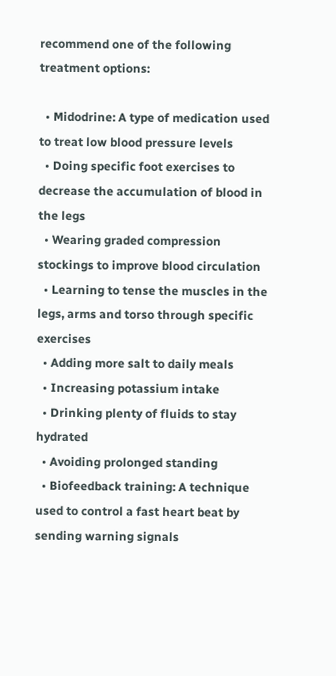recommend one of the following treatment options:

  • Midodrine: A type of medication used to treat low blood pressure levels
  • Doing specific foot exercises to decrease the accumulation of blood in the legs
  • Wearing graded compression stockings to improve blood circulation
  • Learning to tense the muscles in the legs, arms and torso through specific exercises
  • Adding more salt to daily meals
  • Increasing potassium intake
  • Drinking plenty of fluids to stay hydrated
  • Avoiding prolonged standing
  • Biofeedback training: A technique used to control a fast heart beat by sending warning signals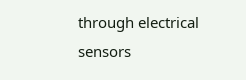through electrical sensors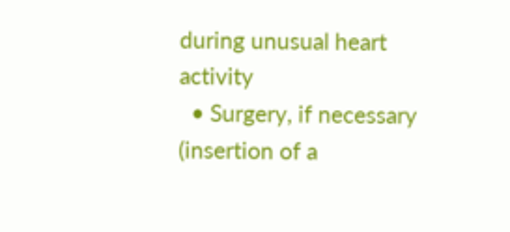during unusual heart activity
  • Surgery, if necessary (insertion of a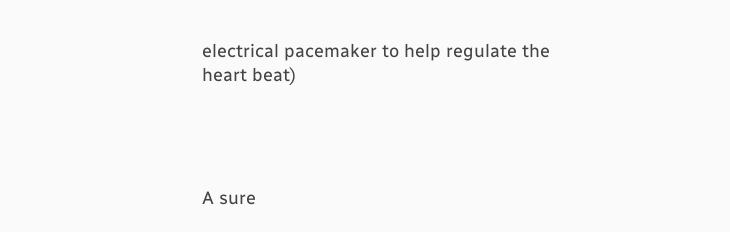electrical pacemaker to help regulate the heart beat)




A sure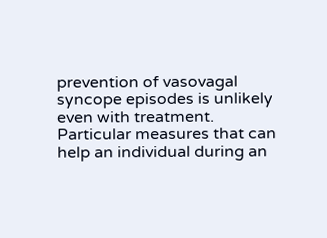prevention of vasovagal syncope episodes is unlikely even with treatment. Particular measures that can help an individual during an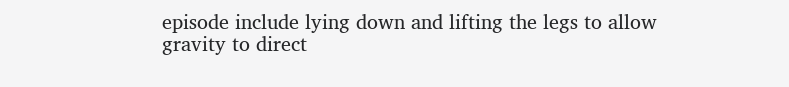episode include lying down and lifting the legs to allow gravity to direct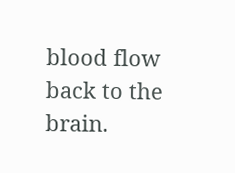blood flow back to the brain.